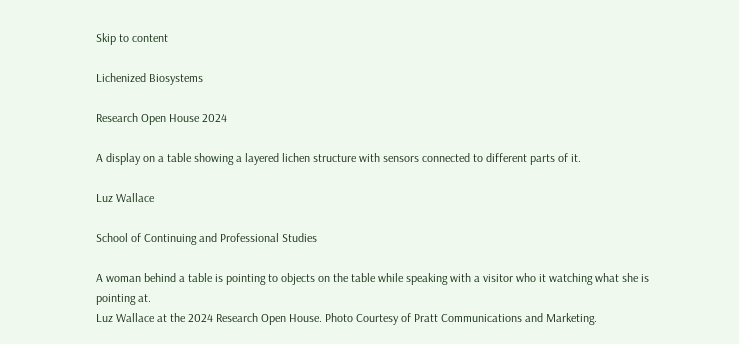Skip to content

Lichenized Biosystems

Research Open House 2024

A display on a table showing a layered lichen structure with sensors connected to different parts of it.

Luz Wallace

School of Continuing and Professional Studies

A woman behind a table is pointing to objects on the table while speaking with a visitor who it watching what she is pointing at.
Luz Wallace at the 2024 Research Open House. Photo Courtesy of Pratt Communications and Marketing.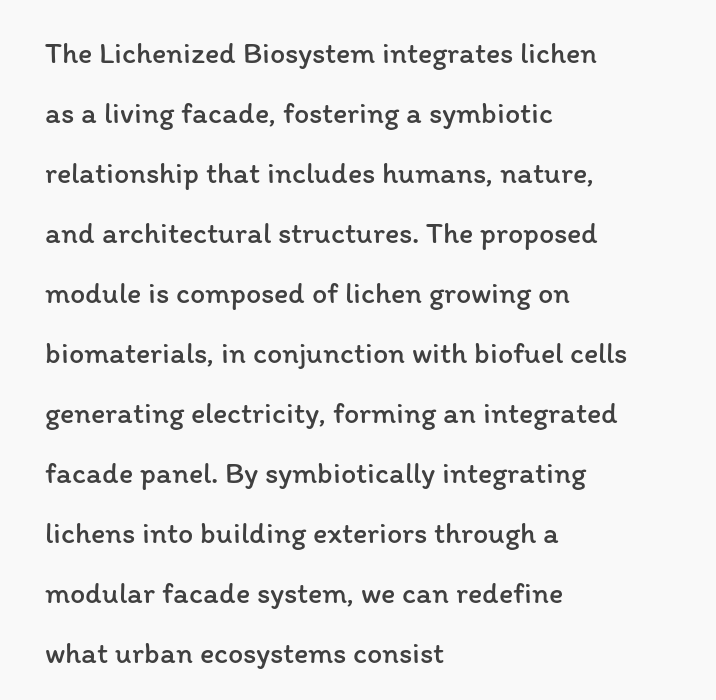The Lichenized Biosystem integrates lichen as a living facade, fostering a symbiotic relationship that includes humans, nature, and architectural structures. The proposed module is composed of lichen growing on biomaterials, in conjunction with biofuel cells generating electricity, forming an integrated facade panel. By symbiotically integrating lichens into building exteriors through a modular facade system, we can redefine what urban ecosystems consist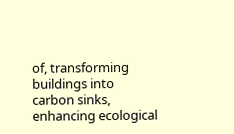of, transforming buildings into carbon sinks, enhancing ecological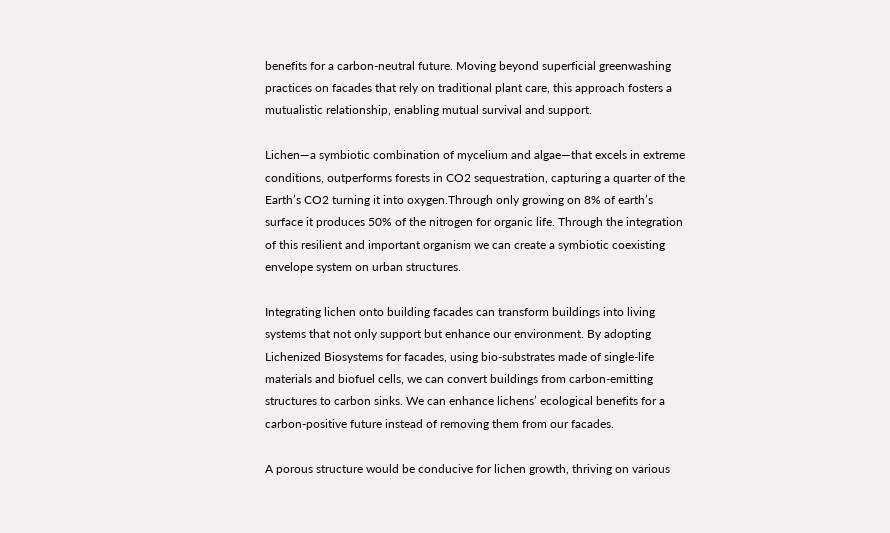benefits for a carbon-neutral future. Moving beyond superficial greenwashing practices on facades that rely on traditional plant care, this approach fosters a mutualistic relationship, enabling mutual survival and support.

Lichen—a symbiotic combination of mycelium and algae—that excels in extreme conditions, outperforms forests in CO2 sequestration, capturing a quarter of the Earth’s CO2 turning it into oxygen.Through only growing on 8% of earth’s surface it produces 50% of the nitrogen for organic life. Through the integration of this resilient and important organism we can create a symbiotic coexisting envelope system on urban structures.

Integrating lichen onto building facades can transform buildings into living systems that not only support but enhance our environment. By adopting Lichenized Biosystems for facades, using bio-substrates made of single-life materials and biofuel cells, we can convert buildings from carbon-emitting structures to carbon sinks. We can enhance lichens’ ecological benefits for a carbon-positive future instead of removing them from our facades.

A porous structure would be conducive for lichen growth, thriving on various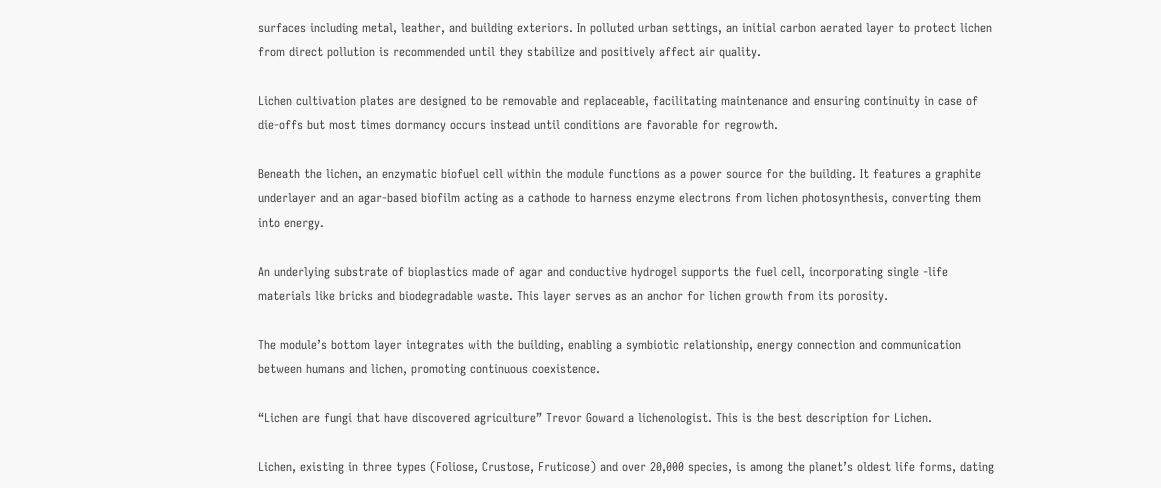surfaces including metal, leather, and building exteriors. In polluted urban settings, an initial carbon aerated layer to protect lichen from direct pollution is recommended until they stabilize and positively affect air quality.

Lichen cultivation plates are designed to be removable and replaceable, facilitating maintenance and ensuring continuity in case of die-offs but most times dormancy occurs instead until conditions are favorable for regrowth.

Beneath the lichen, an enzymatic biofuel cell within the module functions as a power source for the building. It features a graphite underlayer and an agar-based biofilm acting as a cathode to harness enzyme electrons from lichen photosynthesis, converting them into energy.

An underlying substrate of bioplastics made of agar and conductive hydrogel supports the fuel cell, incorporating single -life materials like bricks and biodegradable waste. This layer serves as an anchor for lichen growth from its porosity.

The module’s bottom layer integrates with the building, enabling a symbiotic relationship, energy connection and communication between humans and lichen, promoting continuous coexistence.

“Lichen are fungi that have discovered agriculture” Trevor Goward a lichenologist. This is the best description for Lichen.

Lichen, existing in three types (Foliose, Crustose, Fruticose) and over 20,000 species, is among the planet’s oldest life forms, dating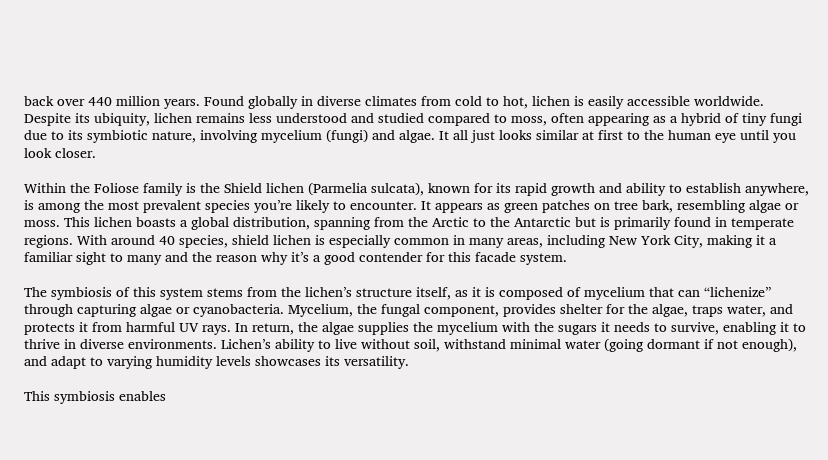back over 440 million years. Found globally in diverse climates from cold to hot, lichen is easily accessible worldwide. Despite its ubiquity, lichen remains less understood and studied compared to moss, often appearing as a hybrid of tiny fungi due to its symbiotic nature, involving mycelium (fungi) and algae. It all just looks similar at first to the human eye until you look closer.

Within the Foliose family is the Shield lichen (Parmelia sulcata), known for its rapid growth and ability to establish anywhere, is among the most prevalent species you’re likely to encounter. It appears as green patches on tree bark, resembling algae or moss. This lichen boasts a global distribution, spanning from the Arctic to the Antarctic but is primarily found in temperate regions. With around 40 species, shield lichen is especially common in many areas, including New York City, making it a familiar sight to many and the reason why it’s a good contender for this facade system.

The symbiosis of this system stems from the lichen’s structure itself, as it is composed of mycelium that can “lichenize” through capturing algae or cyanobacteria. Mycelium, the fungal component, provides shelter for the algae, traps water, and protects it from harmful UV rays. In return, the algae supplies the mycelium with the sugars it needs to survive, enabling it to thrive in diverse environments. Lichen’s ability to live without soil, withstand minimal water (going dormant if not enough), and adapt to varying humidity levels showcases its versatility.

This symbiosis enables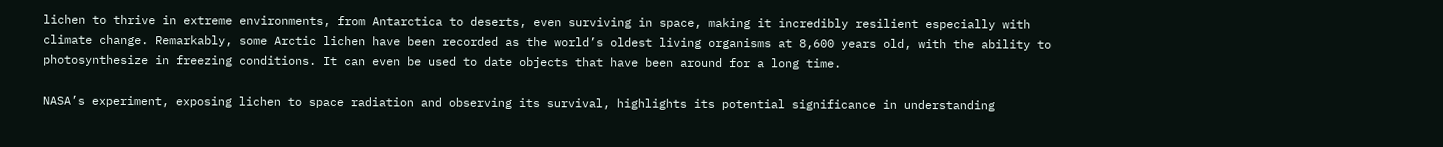lichen to thrive in extreme environments, from Antarctica to deserts, even surviving in space, making it incredibly resilient especially with climate change. Remarkably, some Arctic lichen have been recorded as the world’s oldest living organisms at 8,600 years old, with the ability to photosynthesize in freezing conditions. It can even be used to date objects that have been around for a long time.

NASA’s experiment, exposing lichen to space radiation and observing its survival, highlights its potential significance in understanding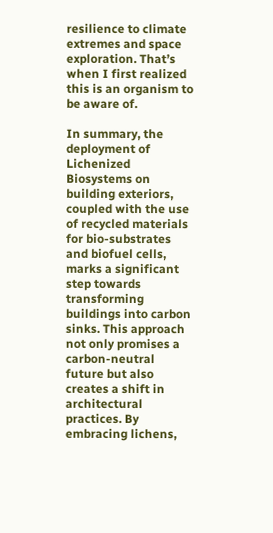resilience to climate extremes and space exploration. That’s when I first realized this is an organism to be aware of.

In summary, the deployment of Lichenized Biosystems on building exteriors, coupled with the use of recycled materials for bio-substrates and biofuel cells, marks a significant step towards transforming buildings into carbon sinks. This approach not only promises a carbon-neutral future but also creates a shift in architectural practices. By embracing lichens,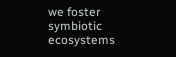we foster symbiotic ecosystems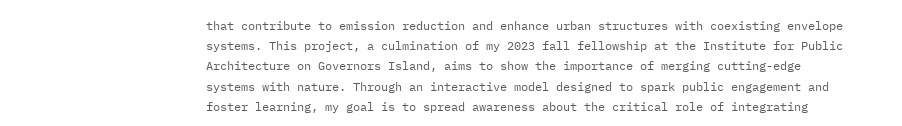that contribute to emission reduction and enhance urban structures with coexisting envelope systems. This project, a culmination of my 2023 fall fellowship at the Institute for Public Architecture on Governors Island, aims to show the importance of merging cutting-edge systems with nature. Through an interactive model designed to spark public engagement and foster learning, my goal is to spread awareness about the critical role of integrating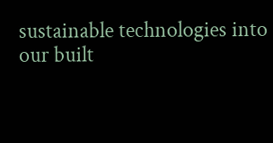sustainable technologies into our built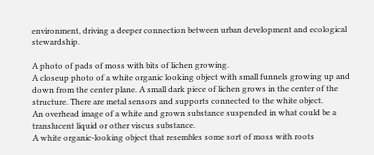environment, driving a deeper connection between urban development and ecological stewardship.

A photo of pads of moss with bits of lichen growing.
A closeup photo of a white organic looking object with small funnels growing up and down from the center plane. A small dark piece of lichen grows in the center of the structure. There are metal sensors and supports connected to the white object.
An overhead image of a white and grown substance suspended in what could be a translucent liquid or other viscus substance.
A white organic-looking object that resembles some sort of moss with roots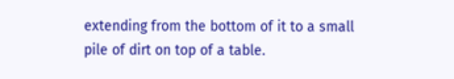extending from the bottom of it to a small pile of dirt on top of a table.